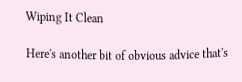Wiping It Clean

Here's another bit of obvious advice that's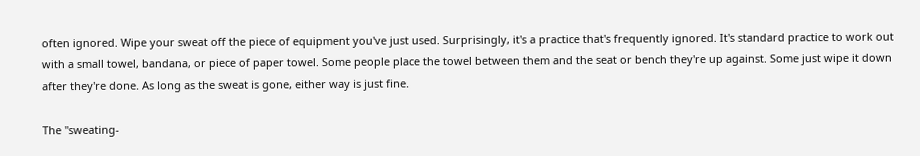often ignored. Wipe your sweat off the piece of equipment you've just used. Surprisingly, it's a practice that's frequently ignored. It's standard practice to work out with a small towel, bandana, or piece of paper towel. Some people place the towel between them and the seat or bench they're up against. Some just wipe it down after they're done. As long as the sweat is gone, either way is just fine.

The "sweating-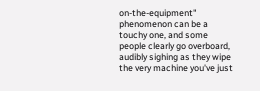on-the-equipment" phenomenon can be a touchy one, and some people clearly go overboard, audibly sighing as they wipe the very machine you've just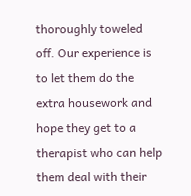thoroughly toweled off. Our experience is to let them do the extra housework and hope they get to a therapist who can help them deal with their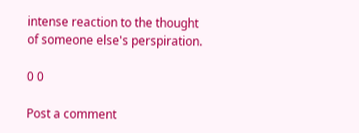intense reaction to the thought of someone else's perspiration.

0 0

Post a comment